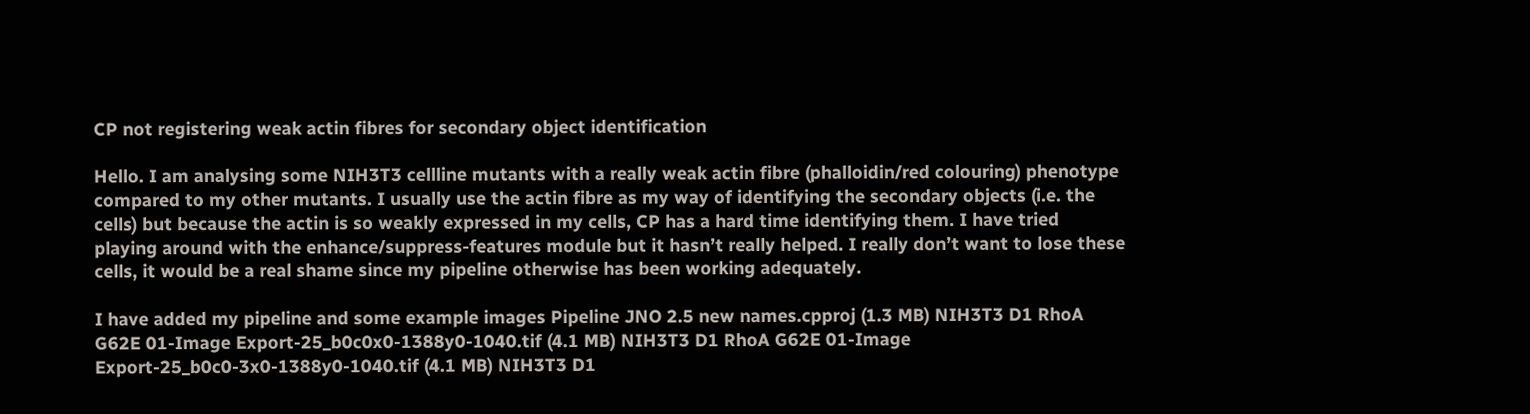CP not registering weak actin fibres for secondary object identification

Hello. I am analysing some NIH3T3 cellline mutants with a really weak actin fibre (phalloidin/red colouring) phenotype compared to my other mutants. I usually use the actin fibre as my way of identifying the secondary objects (i.e. the cells) but because the actin is so weakly expressed in my cells, CP has a hard time identifying them. I have tried playing around with the enhance/suppress-features module but it hasn’t really helped. I really don’t want to lose these cells, it would be a real shame since my pipeline otherwise has been working adequately.

I have added my pipeline and some example images Pipeline JNO 2.5 new names.cpproj (1.3 MB) NIH3T3 D1 RhoA G62E 01-Image Export-25_b0c0x0-1388y0-1040.tif (4.1 MB) NIH3T3 D1 RhoA G62E 01-Image Export-25_b0c0-3x0-1388y0-1040.tif (4.1 MB) NIH3T3 D1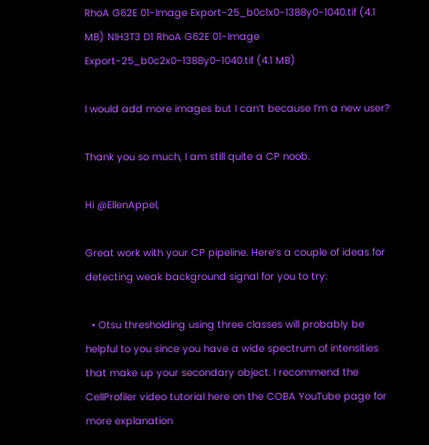RhoA G62E 01-Image Export-25_b0c1x0-1388y0-1040.tif (4.1 MB) NIH3T3 D1 RhoA G62E 01-Image Export-25_b0c2x0-1388y0-1040.tif (4.1 MB)

I would add more images but I can’t because I’m a new user?

Thank you so much, I am still quite a CP noob.

Hi @EllenAppel,

Great work with your CP pipeline. Here’s a couple of ideas for detecting weak background signal for you to try:

  • Otsu thresholding using three classes will probably be helpful to you since you have a wide spectrum of intensities that make up your secondary object. I recommend the CellProfiler video tutorial here on the COBA YouTube page for more explanation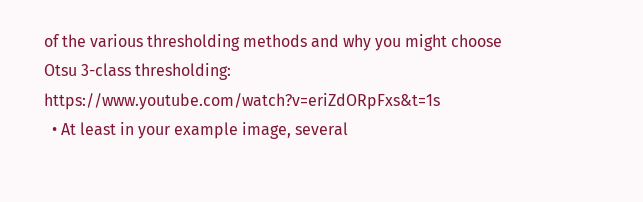of the various thresholding methods and why you might choose Otsu 3-class thresholding: https://www.youtube.com/watch?v=eriZdORpFxs&t=1s
  • At least in your example image, several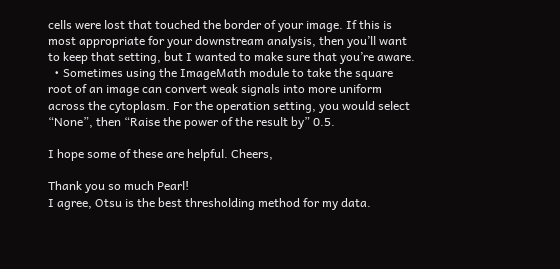cells were lost that touched the border of your image. If this is most appropriate for your downstream analysis, then you’ll want to keep that setting, but I wanted to make sure that you’re aware.
  • Sometimes using the ImageMath module to take the square root of an image can convert weak signals into more uniform across the cytoplasm. For the operation setting, you would select “None”, then “Raise the power of the result by” 0.5.

I hope some of these are helpful. Cheers,

Thank you so much Pearl!
I agree, Otsu is the best thresholding method for my data.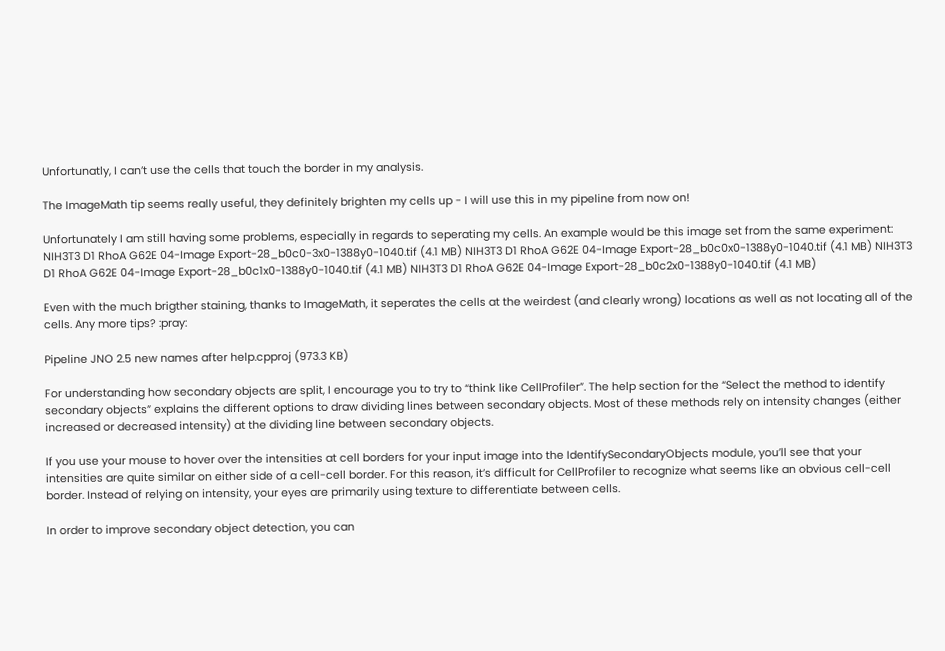Unfortunatly, I can’t use the cells that touch the border in my analysis.

The ImageMath tip seems really useful, they definitely brighten my cells up - I will use this in my pipeline from now on!

Unfortunately I am still having some problems, especially in regards to seperating my cells. An example would be this image set from the same experiment:
NIH3T3 D1 RhoA G62E 04-Image Export-28_b0c0-3x0-1388y0-1040.tif (4.1 MB) NIH3T3 D1 RhoA G62E 04-Image Export-28_b0c0x0-1388y0-1040.tif (4.1 MB) NIH3T3 D1 RhoA G62E 04-Image Export-28_b0c1x0-1388y0-1040.tif (4.1 MB) NIH3T3 D1 RhoA G62E 04-Image Export-28_b0c2x0-1388y0-1040.tif (4.1 MB)

Even with the much brigther staining, thanks to ImageMath, it seperates the cells at the weirdest (and clearly wrong) locations as well as not locating all of the cells. Any more tips? :pray:

Pipeline JNO 2.5 new names after help.cpproj (973.3 KB)

For understanding how secondary objects are split, I encourage you to try to “think like CellProfiler”. The help section for the “Select the method to identify secondary objects” explains the different options to draw dividing lines between secondary objects. Most of these methods rely on intensity changes (either increased or decreased intensity) at the dividing line between secondary objects.

If you use your mouse to hover over the intensities at cell borders for your input image into the IdentifySecondaryObjects module, you’ll see that your intensities are quite similar on either side of a cell-cell border. For this reason, it’s difficult for CellProfiler to recognize what seems like an obvious cell-cell border. Instead of relying on intensity, your eyes are primarily using texture to differentiate between cells.

In order to improve secondary object detection, you can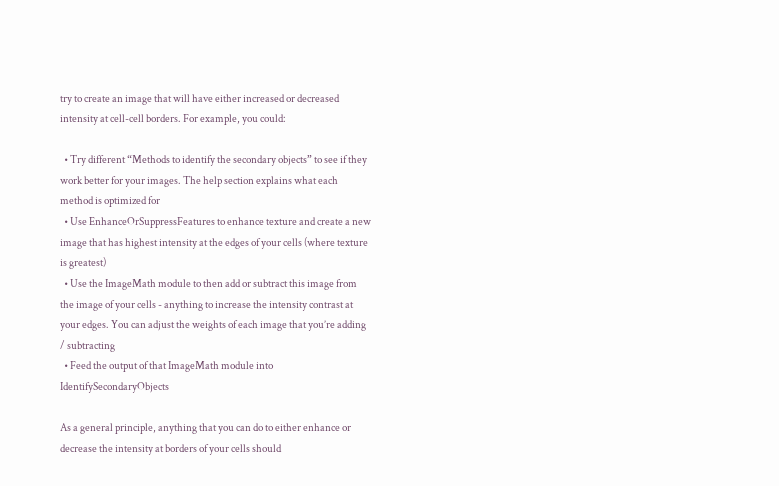try to create an image that will have either increased or decreased intensity at cell-cell borders. For example, you could:

  • Try different “Methods to identify the secondary objects” to see if they work better for your images. The help section explains what each method is optimized for
  • Use EnhanceOrSuppressFeatures to enhance texture and create a new image that has highest intensity at the edges of your cells (where texture is greatest)
  • Use the ImageMath module to then add or subtract this image from the image of your cells - anything to increase the intensity contrast at your edges. You can adjust the weights of each image that you’re adding / subtracting
  • Feed the output of that ImageMath module into IdentifySecondaryObjects

As a general principle, anything that you can do to either enhance or decrease the intensity at borders of your cells should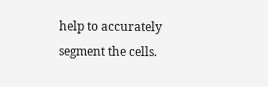help to accurately segment the cells.